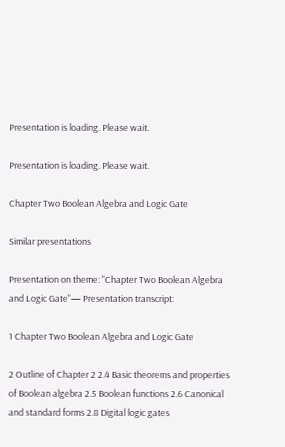Presentation is loading. Please wait.

Presentation is loading. Please wait.

Chapter Two Boolean Algebra and Logic Gate

Similar presentations

Presentation on theme: "Chapter Two Boolean Algebra and Logic Gate"— Presentation transcript:

1 Chapter Two Boolean Algebra and Logic Gate

2 Outline of Chapter 2 2.4 Basic theorems and properties of Boolean algebra 2.5 Boolean functions 2.6 Canonical and standard forms 2.8 Digital logic gates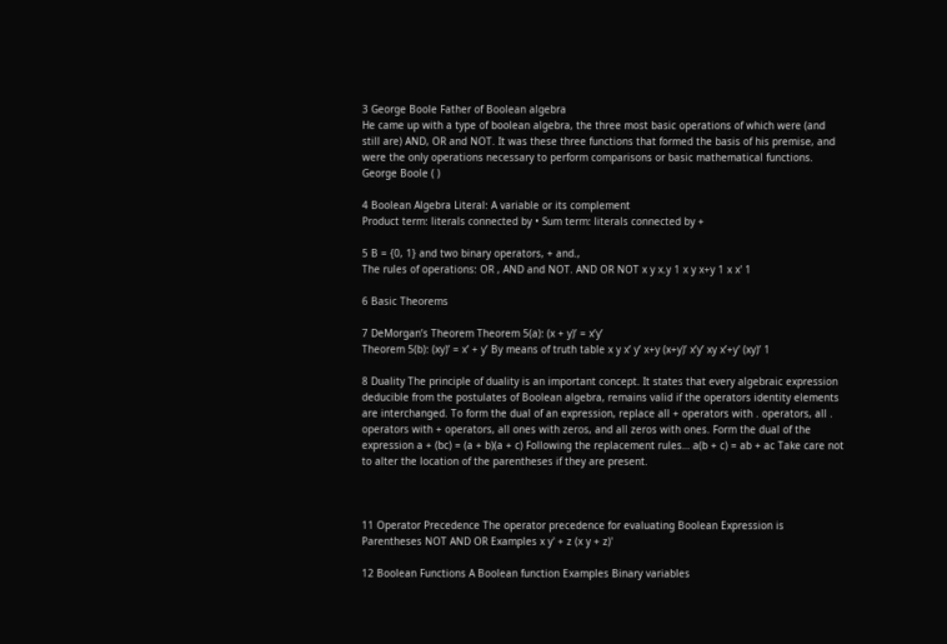3 George Boole Father of Boolean algebra
He came up with a type of boolean algebra, the three most basic operations of which were (and still are) AND, OR and NOT. It was these three functions that formed the basis of his premise, and were the only operations necessary to perform comparisons or basic mathematical functions. George Boole ( )

4 Boolean Algebra Literal: A variable or its complement
Product term: literals connected by • Sum term: literals connected by +

5 B = {0, 1} and two binary operators, + and.,
The rules of operations: OR , AND and NOT. AND OR NOT x y x.y 1 x y x+y 1 x x' 1

6 Basic Theorems

7 DeMorgan’s Theorem Theorem 5(a): (x + y)’ = x’y’
Theorem 5(b): (xy)’ = x’ + y’ By means of truth table x y x’ y’ x+y (x+y)’ x’y’ xy x’+y' (xy)’ 1

8 Duality The principle of duality is an important concept. It states that every algebraic expression deducible from the postulates of Boolean algebra, remains valid if the operators identity elements are interchanged. To form the dual of an expression, replace all + operators with . operators, all . operators with + operators, all ones with zeros, and all zeros with ones. Form the dual of the expression a + (bc) = (a + b)(a + c) Following the replacement rules… a(b + c) = ab + ac Take care not to alter the location of the parentheses if they are present.



11 Operator Precedence The operator precedence for evaluating Boolean Expression is Parentheses NOT AND OR Examples x y' + z (x y + z)'

12 Boolean Functions A Boolean function Examples Binary variables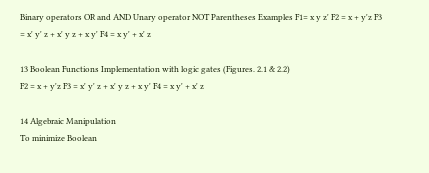Binary operators OR and AND Unary operator NOT Parentheses Examples F1= x y z' F2 = x + y'z F3 = x' y' z + x' y z + x y' F4 = x y' + x' z

13 Boolean Functions Implementation with logic gates (Figures. 2.1 & 2.2)
F2 = x + y'z F3 = x' y' z + x' y z + x y' F4 = x y' + x' z

14 Algebraic Manipulation
To minimize Boolean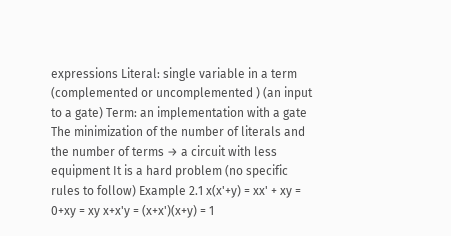expressions Literal: single variable in a term (complemented or uncomplemented ) (an input to a gate) Term: an implementation with a gate The minimization of the number of literals and the number of terms → a circuit with less equipment It is a hard problem (no specific rules to follow) Example 2.1 x(x'+y) = xx' + xy = 0+xy = xy x+x'y = (x+x')(x+y) = 1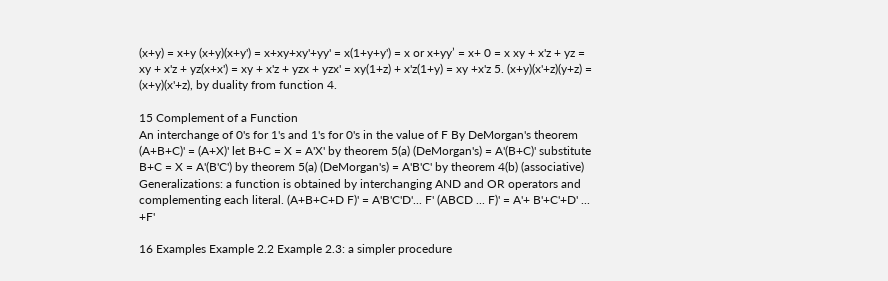(x+y) = x+y (x+y)(x+y') = x+xy+xy'+yy' = x(1+y+y') = x or x+yy’ = x+ 0 = x xy + x'z + yz = xy + x'z + yz(x+x') = xy + x'z + yzx + yzx' = xy(1+z) + x'z(1+y) = xy +x'z 5. (x+y)(x'+z)(y+z) = (x+y)(x'+z), by duality from function 4.

15 Complement of a Function
An interchange of 0's for 1's and 1's for 0's in the value of F By DeMorgan's theorem (A+B+C)' = (A+X)' let B+C = X = A'X' by theorem 5(a) (DeMorgan's) = A'(B+C)' substitute B+C = X = A'(B'C') by theorem 5(a) (DeMorgan's) = A'B'C' by theorem 4(b) (associative) Generalizations: a function is obtained by interchanging AND and OR operators and complementing each literal. (A+B+C+D F)' = A'B'C'D'... F' (ABCD ... F)' = A'+ B'+C'+D' ... +F'

16 Examples Example 2.2 Example 2.3: a simpler procedure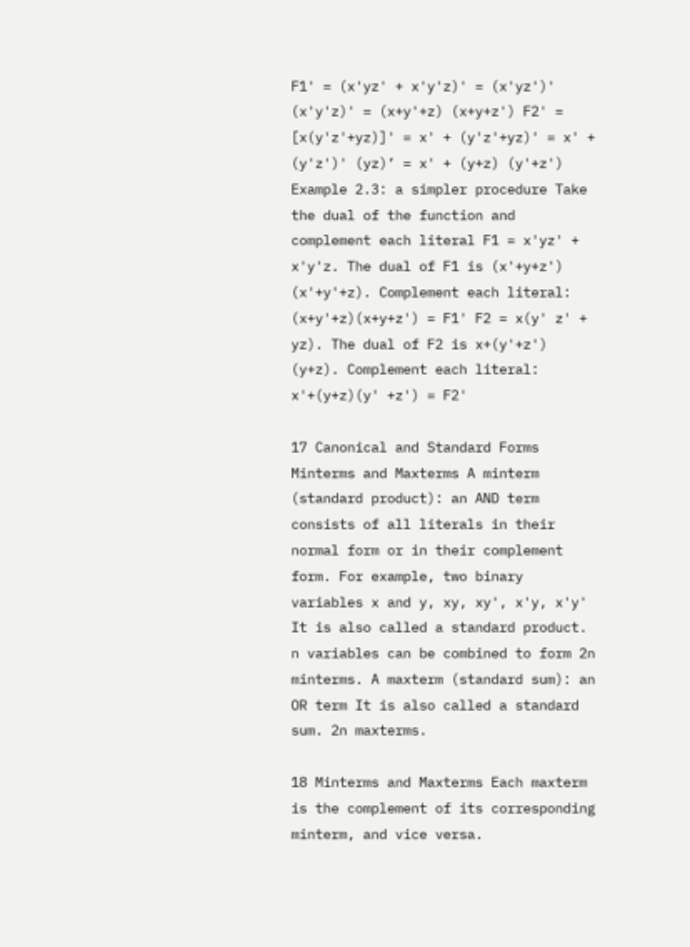F1' = (x'yz' + x'y'z)' = (x'yz')' (x'y'z)' = (x+y'+z) (x+y+z') F2' = [x(y'z'+yz)]' = x' + (y'z'+yz)' = x' + (y'z')' (yz)’ = x' + (y+z) (y'+z') Example 2.3: a simpler procedure Take the dual of the function and complement each literal F1 = x'yz' + x'y'z. The dual of F1 is (x'+y+z') (x'+y'+z). Complement each literal: (x+y'+z)(x+y+z') = F1' F2 = x(y' z' + yz). The dual of F2 is x+(y'+z') (y+z). Complement each literal: x'+(y+z)(y' +z') = F2'

17 Canonical and Standard Forms
Minterms and Maxterms A minterm (standard product): an AND term consists of all literals in their normal form or in their complement form. For example, two binary variables x and y, xy, xy', x'y, x'y' It is also called a standard product. n variables can be combined to form 2n minterms. A maxterm (standard sum): an OR term It is also called a standard sum. 2n maxterms.

18 Minterms and Maxterms Each maxterm is the complement of its corresponding minterm, and vice versa.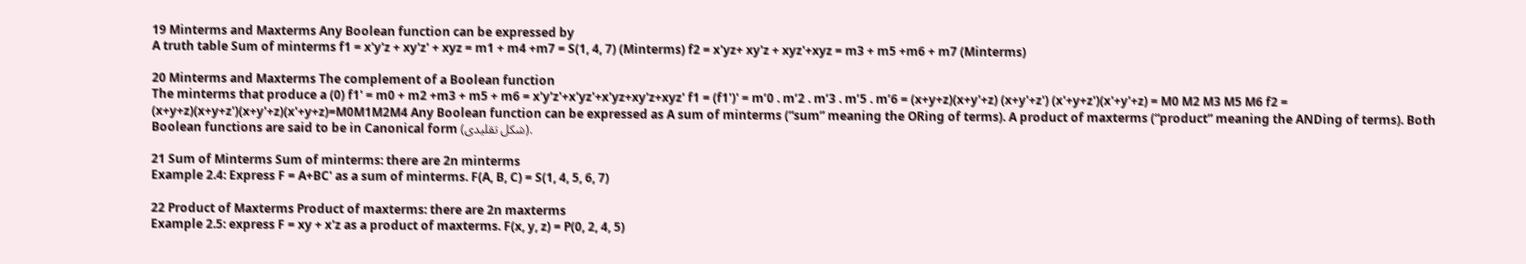19 Minterms and Maxterms Any Boolean function can be expressed by
A truth table Sum of minterms f1 = x'y'z + xy'z' + xyz = m1 + m4 +m7 = S(1, 4, 7) (Minterms) f2 = x'yz+ xy'z + xyz'+xyz = m3 + m5 +m6 + m7 (Minterms)

20 Minterms and Maxterms The complement of a Boolean function
The minterms that produce a (0) f1' = m0 + m2 +m3 + m5 + m6 = x'y'z'+x'yz'+x'yz+xy'z+xyz' f1 = (f1')' = m’0 . m’2 . m’3 . m’5 . m’6 = (x+y+z)(x+y'+z) (x+y'+z') (x'+y+z')(x'+y'+z) = M0 M2 M3 M5 M6 f2 = (x+y+z)(x+y+z')(x+y'+z)(x'+y+z)=M0M1M2M4 Any Boolean function can be expressed as A sum of minterms (“sum” meaning the ORing of terms). A product of maxterms (“product” meaning the ANDing of terms). Both Boolean functions are said to be in Canonical form (شكل تقليدى).

21 Sum of Minterms Sum of minterms: there are 2n minterms
Example 2.4: Express F = A+BC' as a sum of minterms. F(A, B, C) = S(1, 4, 5, 6, 7)

22 Product of Maxterms Product of maxterms: there are 2n maxterms
Example 2.5: express F = xy + x'z as a product of maxterms. F(x, y, z) = P(0, 2, 4, 5)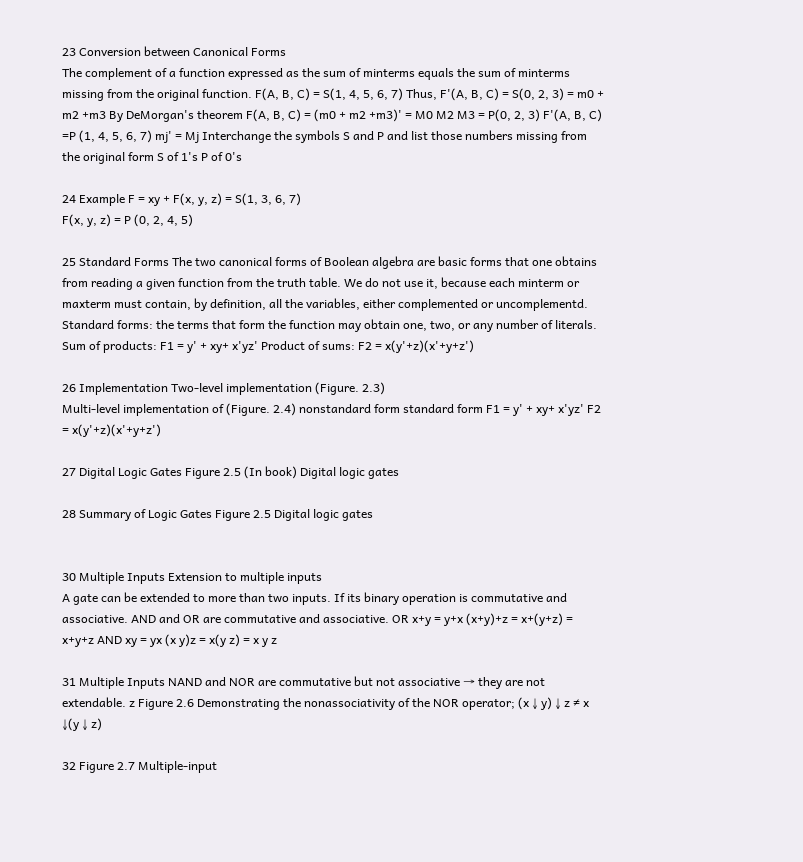23 Conversion between Canonical Forms
The complement of a function expressed as the sum of minterms equals the sum of minterms missing from the original function. F(A, B, C) = S(1, 4, 5, 6, 7) Thus, F'(A, B, C) = S(0, 2, 3) = m0 + m2 +m3 By DeMorgan's theorem F(A, B, C) = (m0 + m2 +m3)' = M0 M2 M3 = P(0, 2, 3) F'(A, B, C) =P (1, 4, 5, 6, 7) mj' = Mj Interchange the symbols S and P and list those numbers missing from the original form S of 1's P of 0's

24 Example F = xy + F(x, y, z) = S(1, 3, 6, 7)
F(x, y, z) = P (0, 2, 4, 5)

25 Standard Forms The two canonical forms of Boolean algebra are basic forms that one obtains from reading a given function from the truth table. We do not use it, because each minterm or maxterm must contain, by definition, all the variables, either complemented or uncomplementd. Standard forms: the terms that form the function may obtain one, two, or any number of literals. Sum of products: F1 = y' + xy+ x'yz' Product of sums: F2 = x(y'+z)(x'+y+z')

26 Implementation Two-level implementation (Figure. 2.3)
Multi-level implementation of (Figure. 2.4) nonstandard form standard form F1 = y' + xy+ x'yz' F2 = x(y'+z)(x'+y+z')

27 Digital Logic Gates Figure 2.5 (In book) Digital logic gates

28 Summary of Logic Gates Figure 2.5 Digital logic gates


30 Multiple Inputs Extension to multiple inputs
A gate can be extended to more than two inputs. If its binary operation is commutative and associative. AND and OR are commutative and associative. OR x+y = y+x (x+y)+z = x+(y+z) = x+y+z AND xy = yx (x y)z = x(y z) = x y z

31 Multiple Inputs NAND and NOR are commutative but not associative → they are not extendable. z Figure 2.6 Demonstrating the nonassociativity of the NOR operator; (x ↓ y) ↓ z ≠ x ↓(y ↓ z)

32 Figure 2.7 Multiple-input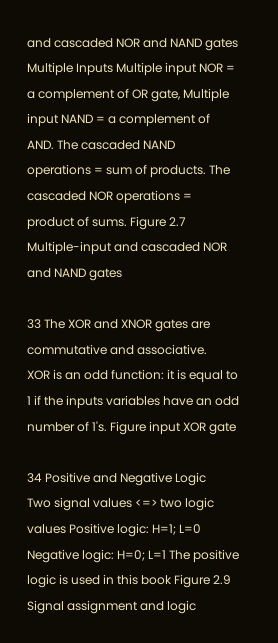and cascaded NOR and NAND gates
Multiple Inputs Multiple input NOR = a complement of OR gate, Multiple input NAND = a complement of AND. The cascaded NAND operations = sum of products. The cascaded NOR operations = product of sums. Figure 2.7 Multiple-input and cascaded NOR and NAND gates

33 The XOR and XNOR gates are commutative and associative.
XOR is an odd function: it is equal to 1 if the inputs variables have an odd number of 1's. Figure input XOR gate

34 Positive and Negative Logic
Two signal values <=> two logic values Positive logic: H=1; L=0 Negative logic: H=0; L=1 The positive logic is used in this book Figure 2.9 Signal assignment and logic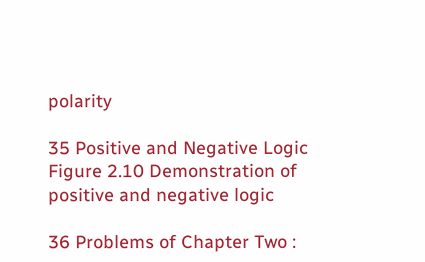polarity

35 Positive and Negative Logic
Figure 2.10 Demonstration of positive and negative logic

36 Problems of Chapter Two :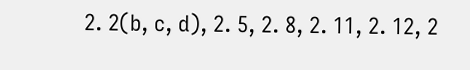2. 2(b, c, d), 2. 5, 2. 8, 2. 11, 2. 12, 2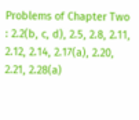Problems of Chapter Two : 2.2(b, c, d), 2.5, 2.8, 2.11, 2.12, 2.14, 2.17(a), 2.20, 2.21, 2.28(a)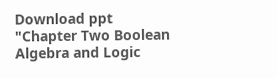Download ppt "Chapter Two Boolean Algebra and Logic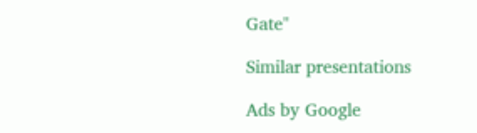Gate"

Similar presentations

Ads by Google